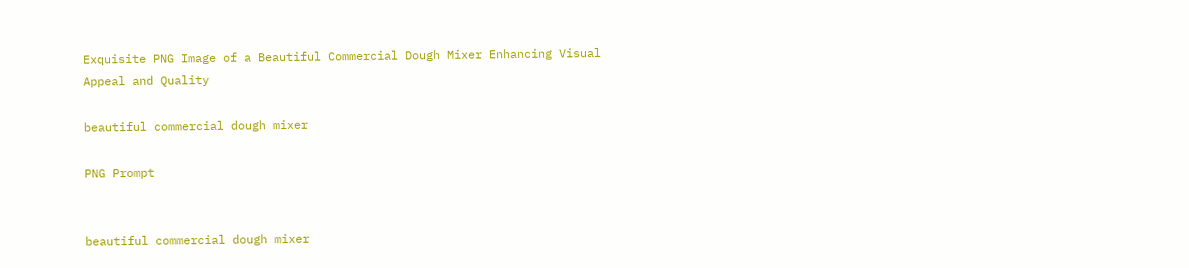Exquisite PNG Image of a Beautiful Commercial Dough Mixer Enhancing Visual Appeal and Quality

beautiful commercial dough mixer

PNG Prompt


beautiful commercial dough mixer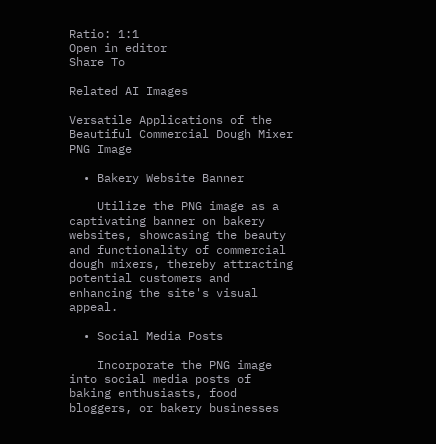Ratio: 1:1
Open in editor
Share To

Related AI Images

Versatile Applications of the Beautiful Commercial Dough Mixer PNG Image

  • Bakery Website Banner

    Utilize the PNG image as a captivating banner on bakery websites, showcasing the beauty and functionality of commercial dough mixers, thereby attracting potential customers and enhancing the site's visual appeal.

  • Social Media Posts

    Incorporate the PNG image into social media posts of baking enthusiasts, food bloggers, or bakery businesses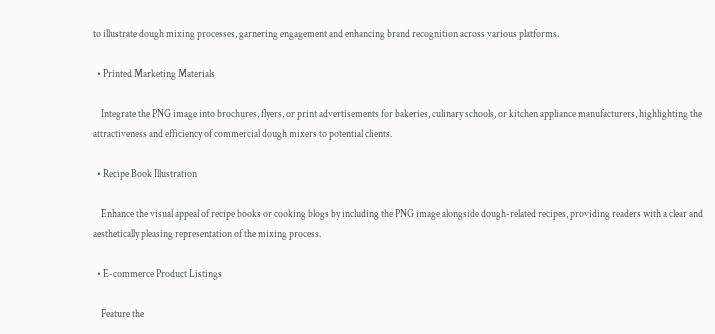to illustrate dough mixing processes, garnering engagement and enhancing brand recognition across various platforms.

  • Printed Marketing Materials

    Integrate the PNG image into brochures, flyers, or print advertisements for bakeries, culinary schools, or kitchen appliance manufacturers, highlighting the attractiveness and efficiency of commercial dough mixers to potential clients.

  • Recipe Book Illustration

    Enhance the visual appeal of recipe books or cooking blogs by including the PNG image alongside dough-related recipes, providing readers with a clear and aesthetically pleasing representation of the mixing process.

  • E-commerce Product Listings

    Feature the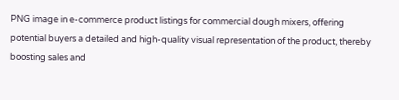PNG image in e-commerce product listings for commercial dough mixers, offering potential buyers a detailed and high-quality visual representation of the product, thereby boosting sales and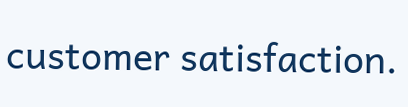customer satisfaction.